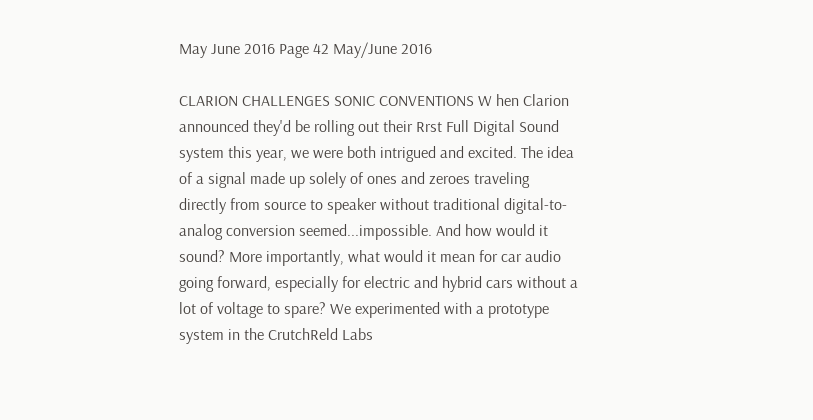May June 2016 Page 42 May/June 2016

CLARION CHALLENGES SONIC CONVENTIONS W hen Clarion announced they'd be rolling out their Rrst Full Digital Sound system this year, we were both intrigued and excited. The idea of a signal made up solely of ones and zeroes traveling directly from source to speaker without traditional digital-to-analog conversion seemed...impossible. And how would it sound? More importantly, what would it mean for car audio going forward, especially for electric and hybrid cars without a lot of voltage to spare? We experimented with a prototype system in the CrutchReld Labs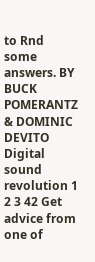to Rnd some answers. BY BUCK POMERANTZ & DOMINIC DEVITO Digital sound revolution 1 2 3 42 Get advice from one of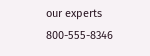our experts 800-555-8346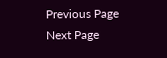Previous Page
Next Page